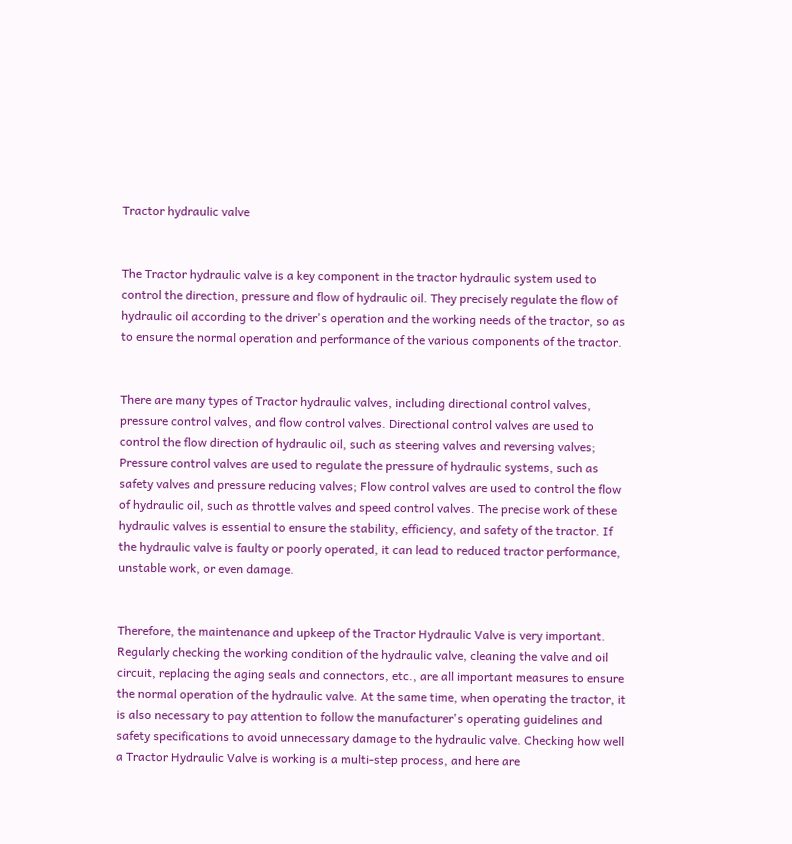Tractor hydraulic valve


The Tractor hydraulic valve is a key component in the tractor hydraulic system used to control the direction, pressure and flow of hydraulic oil. They precisely regulate the flow of hydraulic oil according to the driver's operation and the working needs of the tractor, so as to ensure the normal operation and performance of the various components of the tractor.


There are many types of Tractor hydraulic valves, including directional control valves, pressure control valves, and flow control valves. Directional control valves are used to control the flow direction of hydraulic oil, such as steering valves and reversing valves; Pressure control valves are used to regulate the pressure of hydraulic systems, such as safety valves and pressure reducing valves; Flow control valves are used to control the flow of hydraulic oil, such as throttle valves and speed control valves. The precise work of these hydraulic valves is essential to ensure the stability, efficiency, and safety of the tractor. If the hydraulic valve is faulty or poorly operated, it can lead to reduced tractor performance, unstable work, or even damage.


Therefore, the maintenance and upkeep of the Tractor Hydraulic Valve is very important. Regularly checking the working condition of the hydraulic valve, cleaning the valve and oil circuit, replacing the aging seals and connectors, etc., are all important measures to ensure the normal operation of the hydraulic valve. At the same time, when operating the tractor, it is also necessary to pay attention to follow the manufacturer's operating guidelines and safety specifications to avoid unnecessary damage to the hydraulic valve. Checking how well a Tractor Hydraulic Valve is working is a multi-step process, and here are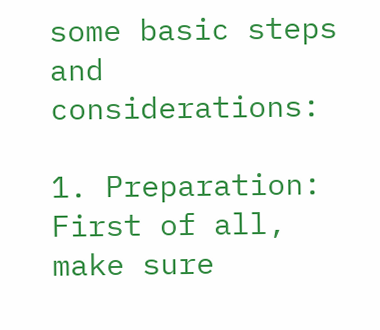some basic steps and considerations:

1. Preparation: First of all, make sure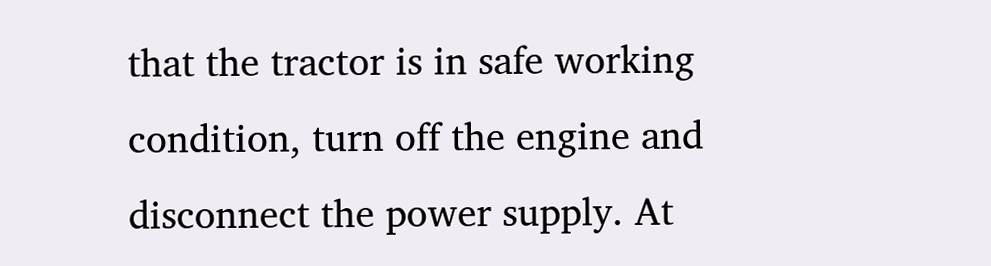that the tractor is in safe working condition, turn off the engine and disconnect the power supply. At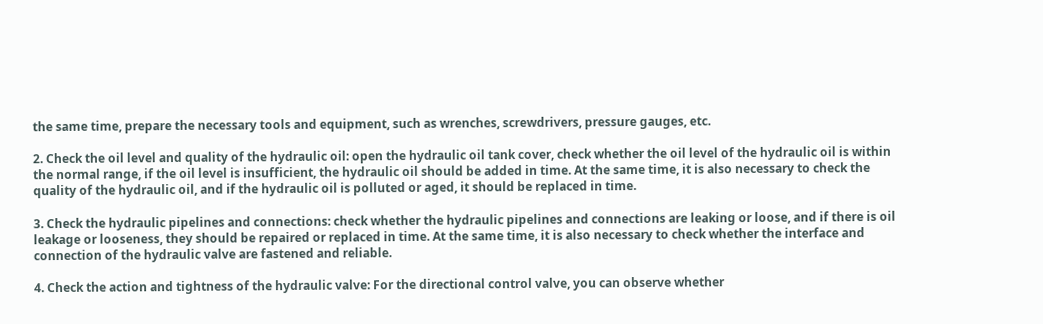the same time, prepare the necessary tools and equipment, such as wrenches, screwdrivers, pressure gauges, etc.

2. Check the oil level and quality of the hydraulic oil: open the hydraulic oil tank cover, check whether the oil level of the hydraulic oil is within the normal range, if the oil level is insufficient, the hydraulic oil should be added in time. At the same time, it is also necessary to check the quality of the hydraulic oil, and if the hydraulic oil is polluted or aged, it should be replaced in time.

3. Check the hydraulic pipelines and connections: check whether the hydraulic pipelines and connections are leaking or loose, and if there is oil leakage or looseness, they should be repaired or replaced in time. At the same time, it is also necessary to check whether the interface and connection of the hydraulic valve are fastened and reliable.

4. Check the action and tightness of the hydraulic valve: For the directional control valve, you can observe whether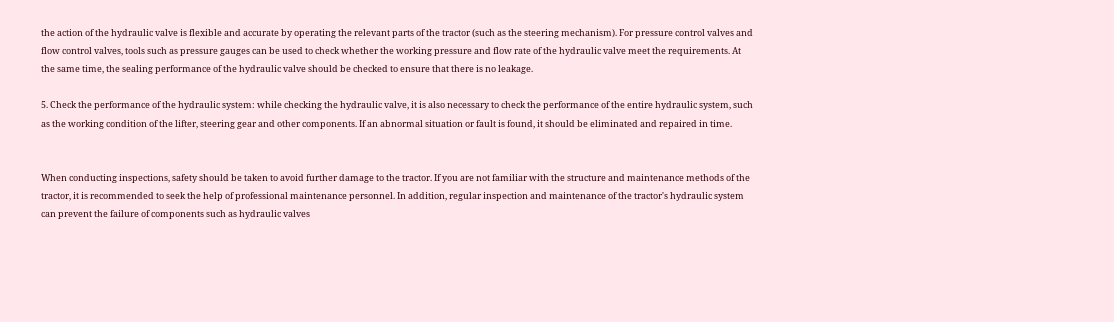the action of the hydraulic valve is flexible and accurate by operating the relevant parts of the tractor (such as the steering mechanism). For pressure control valves and flow control valves, tools such as pressure gauges can be used to check whether the working pressure and flow rate of the hydraulic valve meet the requirements. At the same time, the sealing performance of the hydraulic valve should be checked to ensure that there is no leakage.

5. Check the performance of the hydraulic system: while checking the hydraulic valve, it is also necessary to check the performance of the entire hydraulic system, such as the working condition of the lifter, steering gear and other components. If an abnormal situation or fault is found, it should be eliminated and repaired in time.


When conducting inspections, safety should be taken to avoid further damage to the tractor. If you are not familiar with the structure and maintenance methods of the tractor, it is recommended to seek the help of professional maintenance personnel. In addition, regular inspection and maintenance of the tractor's hydraulic system can prevent the failure of components such as hydraulic valves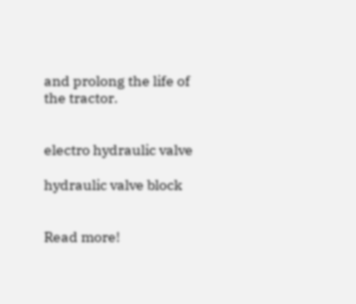and prolong the life of the tractor.


electro hydraulic valve

hydraulic valve block


Read more!